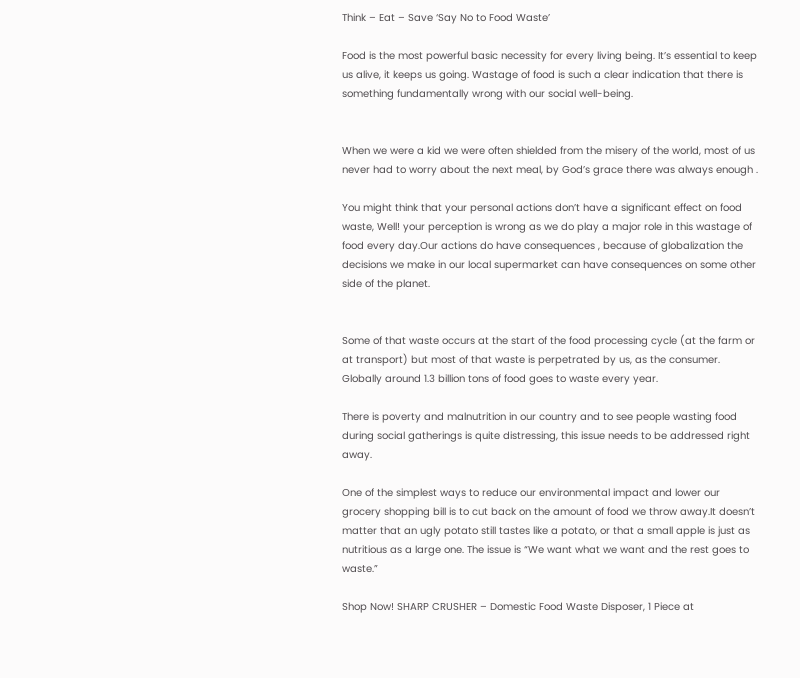Think – Eat – Save ‘Say No to Food Waste’

Food is the most powerful basic necessity for every living being. It’s essential to keep us alive, it keeps us going. Wastage of food is such a clear indication that there is something fundamentally wrong with our social well-being.


When we were a kid we were often shielded from the misery of the world, most of us never had to worry about the next meal, by God’s grace there was always enough .

You might think that your personal actions don’t have a significant effect on food waste, Well! your perception is wrong as we do play a major role in this wastage of food every day.Our actions do have consequences , because of globalization the decisions we make in our local supermarket can have consequences on some other side of the planet.


Some of that waste occurs at the start of the food processing cycle (at the farm or at transport) but most of that waste is perpetrated by us, as the consumer. Globally around 1.3 billion tons of food goes to waste every year.

There is poverty and malnutrition in our country and to see people wasting food during social gatherings is quite distressing, this issue needs to be addressed right away.

One of the simplest ways to reduce our environmental impact and lower our grocery shopping bill is to cut back on the amount of food we throw away.It doesn’t matter that an ugly potato still tastes like a potato, or that a small apple is just as nutritious as a large one. The issue is “We want what we want and the rest goes to waste.”

Shop Now! SHARP CRUSHER – Domestic Food Waste Disposer, 1 Piece at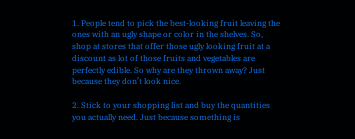1. People tend to pick the best-looking fruit leaving the ones with an ugly shape or color in the shelves. So, shop at stores that offer those ugly looking fruit at a discount as lot of those fruits and vegetables are perfectly edible. So why are they thrown away? Just because they don’t look nice.

2. Stick to your shopping list and buy the quantities you actually need. Just because something is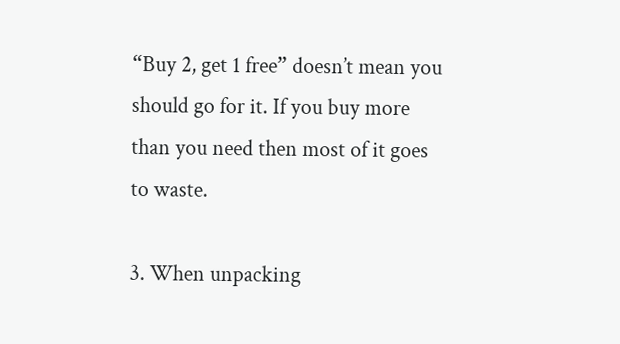“Buy 2, get 1 free” doesn’t mean you should go for it. If you buy more than you need then most of it goes to waste.

3. When unpacking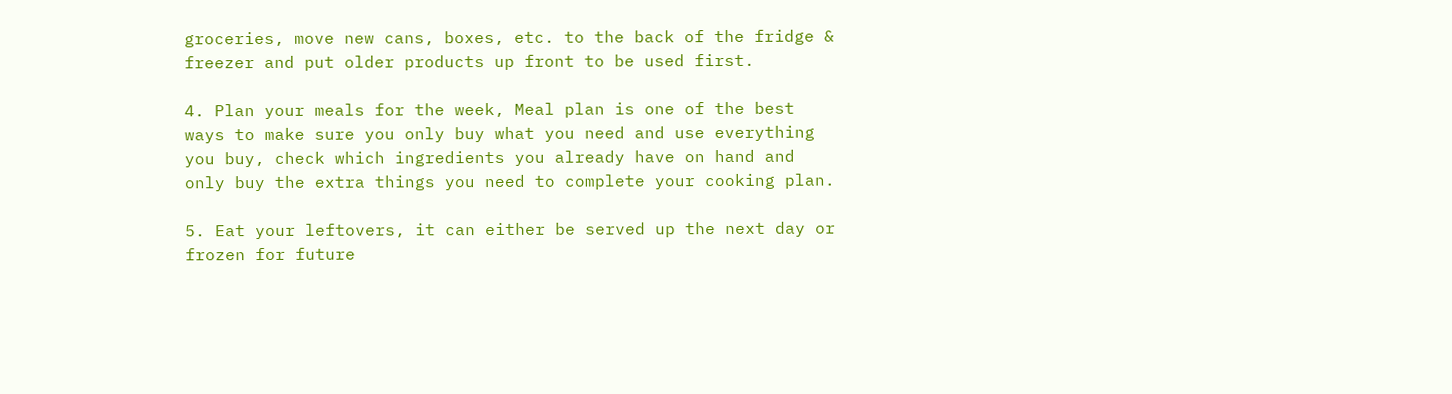groceries, move new cans, boxes, etc. to the back of the fridge & freezer and put older products up front to be used first.

4. Plan your meals for the week, Meal plan is one of the best ways to make sure you only buy what you need and use everything you buy, check which ingredients you already have on hand and only buy the extra things you need to complete your cooking plan.

5. Eat your leftovers, it can either be served up the next day or frozen for future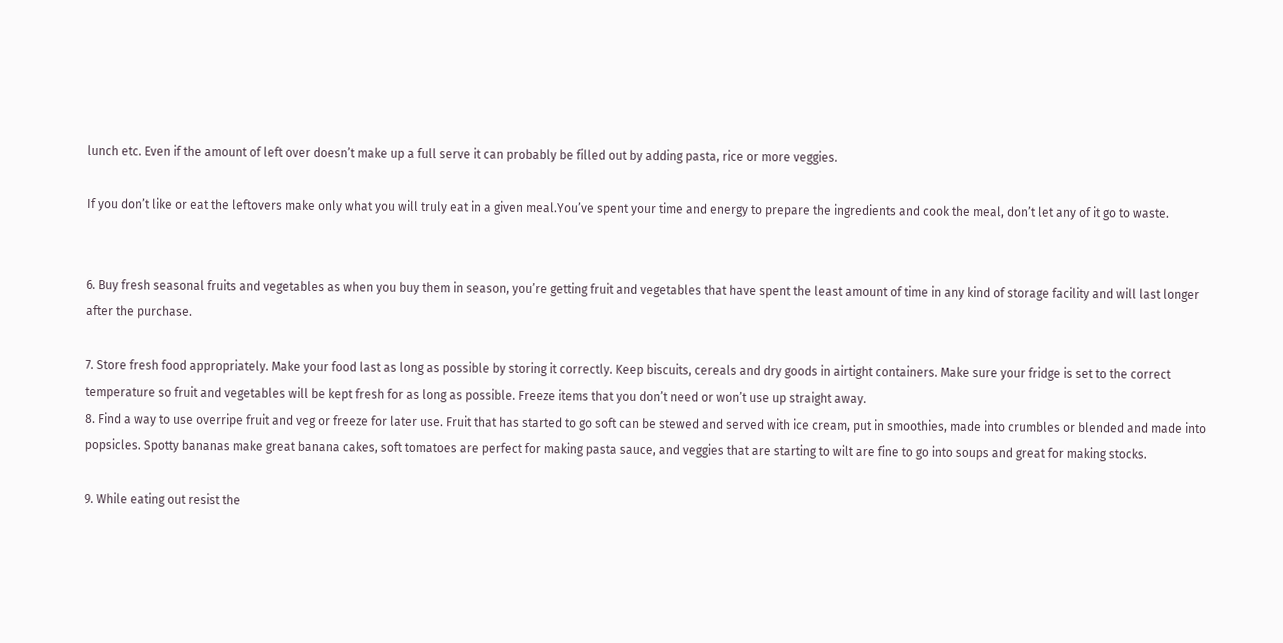lunch etc. Even if the amount of left over doesn’t make up a full serve it can probably be filled out by adding pasta, rice or more veggies.

If you don’t like or eat the leftovers make only what you will truly eat in a given meal.You’ve spent your time and energy to prepare the ingredients and cook the meal, don’t let any of it go to waste.


6. Buy fresh seasonal fruits and vegetables as when you buy them in season, you’re getting fruit and vegetables that have spent the least amount of time in any kind of storage facility and will last longer after the purchase.

7. Store fresh food appropriately. Make your food last as long as possible by storing it correctly. Keep biscuits, cereals and dry goods in airtight containers. Make sure your fridge is set to the correct temperature so fruit and vegetables will be kept fresh for as long as possible. Freeze items that you don’t need or won’t use up straight away.
8. Find a way to use overripe fruit and veg or freeze for later use. Fruit that has started to go soft can be stewed and served with ice cream, put in smoothies, made into crumbles or blended and made into popsicles. Spotty bananas make great banana cakes, soft tomatoes are perfect for making pasta sauce, and veggies that are starting to wilt are fine to go into soups and great for making stocks.

9. While eating out resist the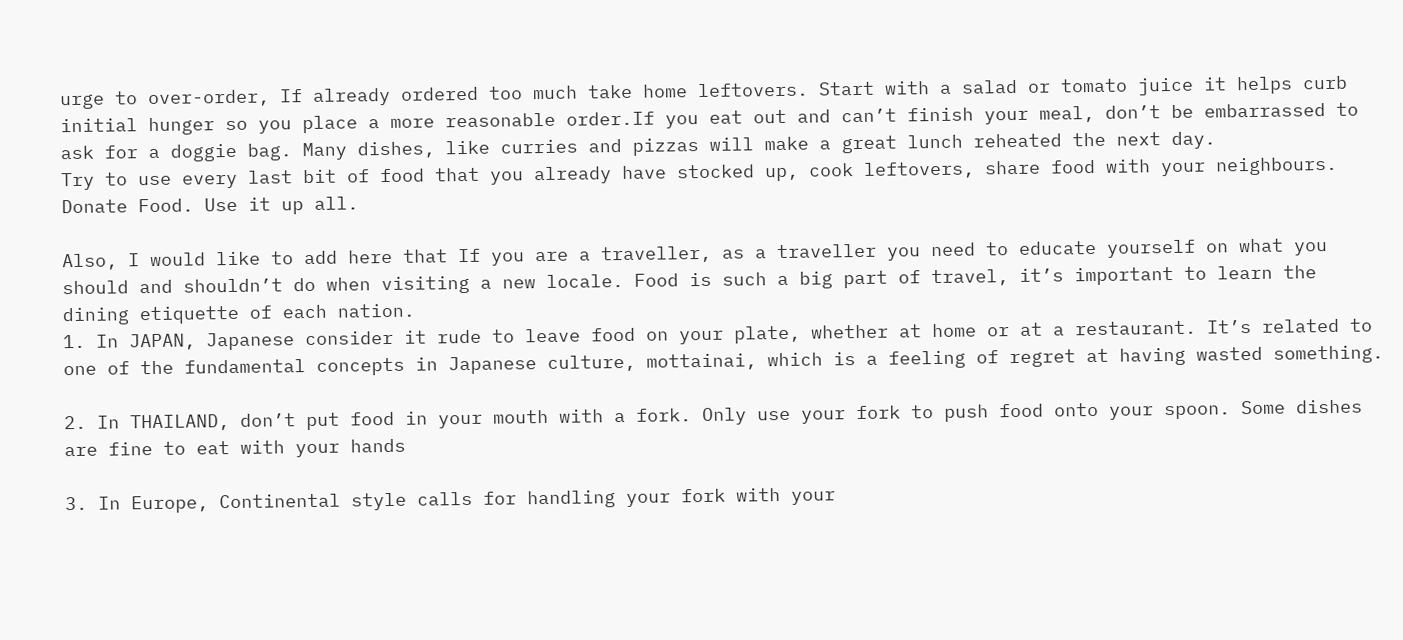urge to over-order, If already ordered too much take home leftovers. Start with a salad or tomato juice it helps curb initial hunger so you place a more reasonable order.If you eat out and can’t finish your meal, don’t be embarrassed to ask for a doggie bag. Many dishes, like curries and pizzas will make a great lunch reheated the next day.
Try to use every last bit of food that you already have stocked up, cook leftovers, share food with your neighbours. Donate Food. Use it up all.

Also, I would like to add here that If you are a traveller, as a traveller you need to educate yourself on what you should and shouldn’t do when visiting a new locale. Food is such a big part of travel, it’s important to learn the dining etiquette of each nation.
1. In JAPAN, Japanese consider it rude to leave food on your plate, whether at home or at a restaurant. It’s related to one of the fundamental concepts in Japanese culture, mottainai, which is a feeling of regret at having wasted something.

2. In THAILAND, don’t put food in your mouth with a fork. Only use your fork to push food onto your spoon. Some dishes are fine to eat with your hands

3. In Europe, Continental style calls for handling your fork with your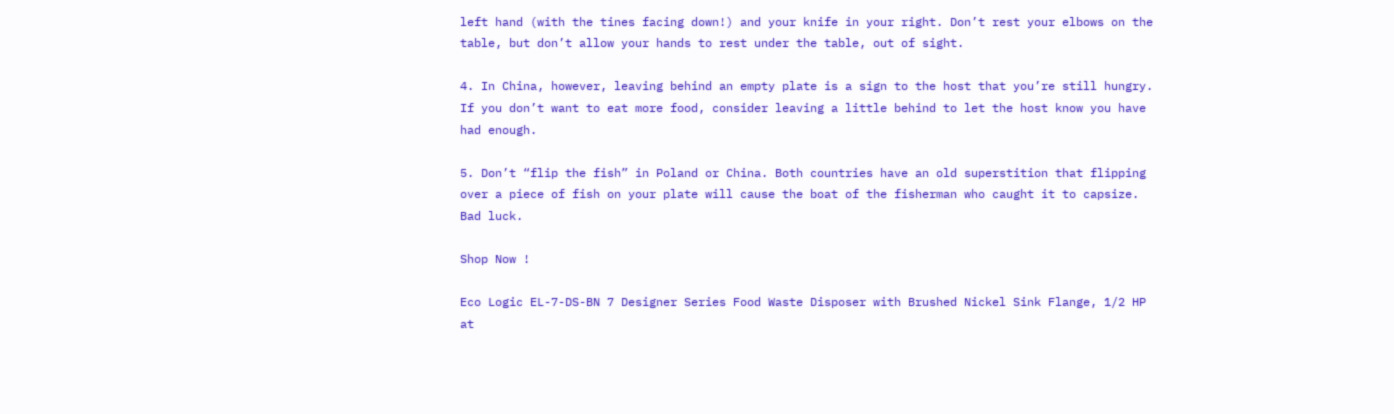left hand (with the tines facing down!) and your knife in your right. Don’t rest your elbows on the table, but don’t allow your hands to rest under the table, out of sight.

4. In China, however, leaving behind an empty plate is a sign to the host that you’re still hungry. If you don’t want to eat more food, consider leaving a little behind to let the host know you have had enough.

5. Don’t “flip the fish” in Poland or China. Both countries have an old superstition that flipping over a piece of fish on your plate will cause the boat of the fisherman who caught it to capsize. Bad luck.

Shop Now !

Eco Logic EL-7-DS-BN 7 Designer Series Food Waste Disposer with Brushed Nickel Sink Flange, 1/2 HP at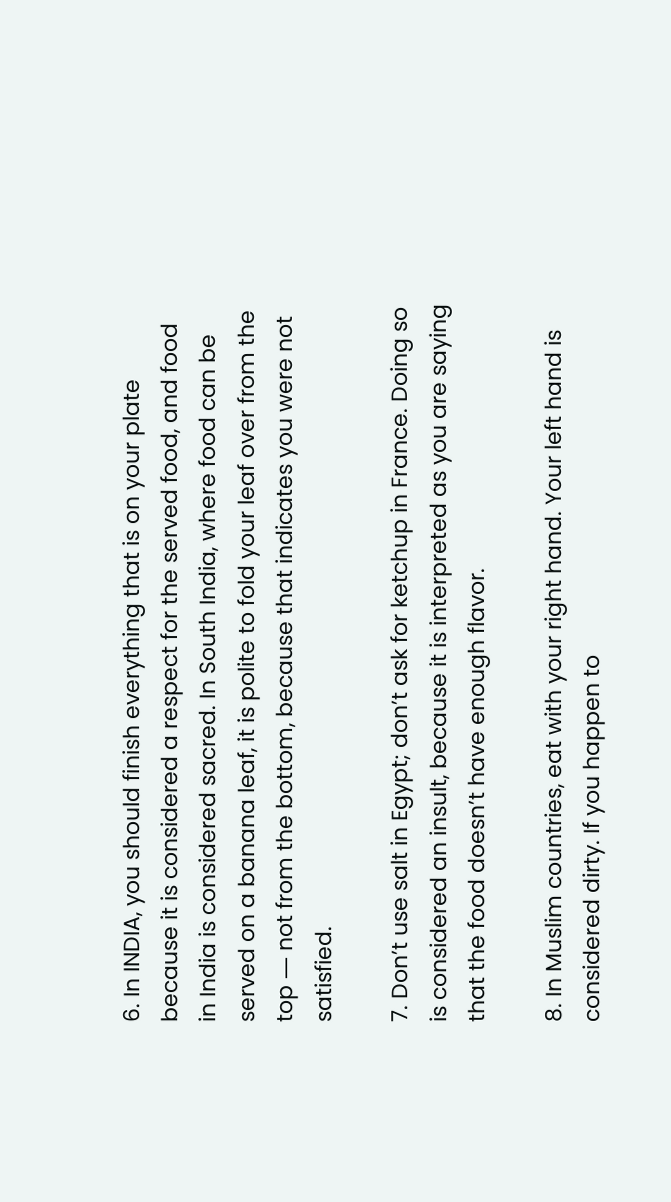6. In INDIA, you should finish everything that is on your plate because it is considered a respect for the served food, and food in India is considered sacred. In South India, where food can be served on a banana leaf, it is polite to fold your leaf over from the top ― not from the bottom, because that indicates you were not satisfied.

7. Don’t use salt in Egypt; don’t ask for ketchup in France. Doing so is considered an insult, because it is interpreted as you are saying that the food doesn’t have enough flavor.

8. In Muslim countries, eat with your right hand. Your left hand is considered dirty. If you happen to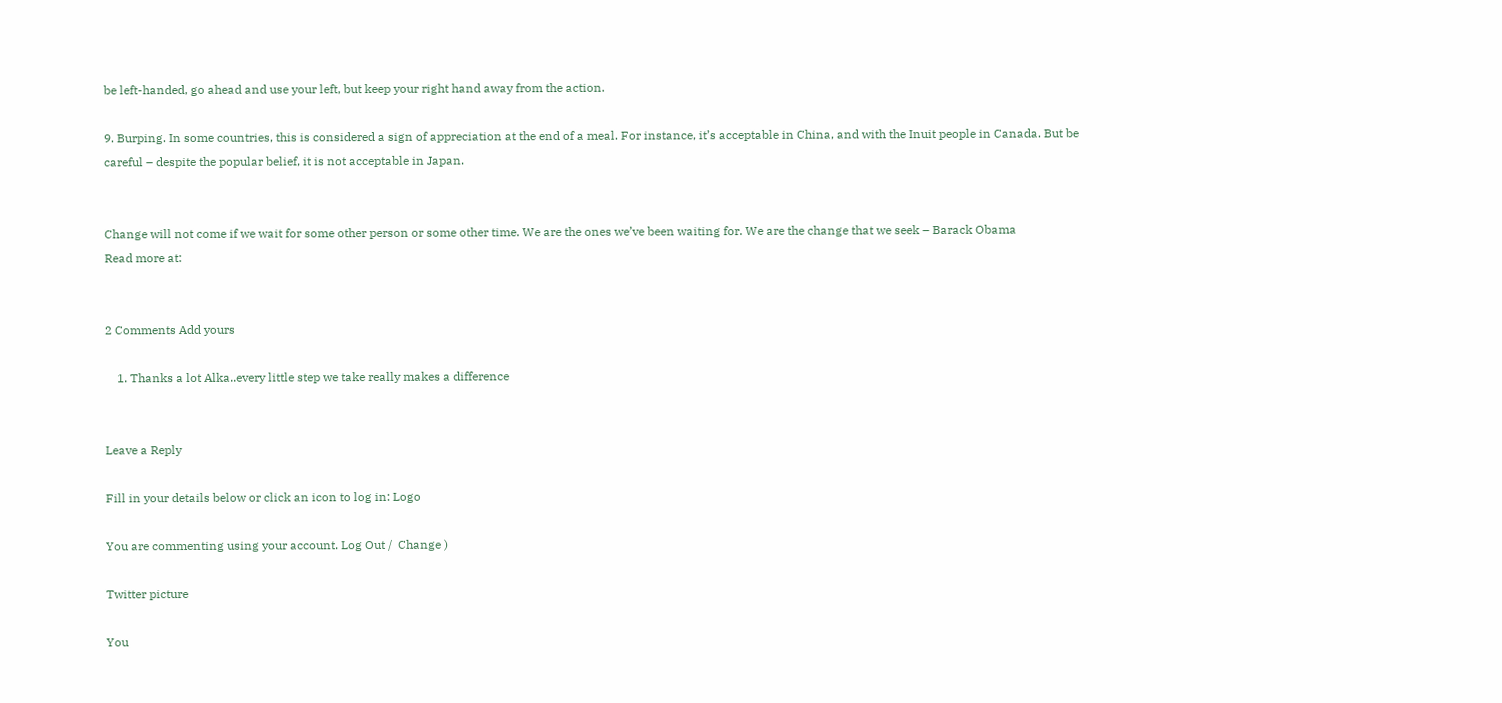be left-handed, go ahead and use your left, but keep your right hand away from the action.

9. Burping. In some countries, this is considered a sign of appreciation at the end of a meal. For instance, it’s acceptable in China, and with the Inuit people in Canada. But be careful – despite the popular belief, it is not acceptable in Japan.


Change will not come if we wait for some other person or some other time. We are the ones we’ve been waiting for. We are the change that we seek – Barack Obama
Read more at:


2 Comments Add yours

    1. Thanks a lot Alka..every little step we take really makes a difference


Leave a Reply

Fill in your details below or click an icon to log in: Logo

You are commenting using your account. Log Out /  Change )

Twitter picture

You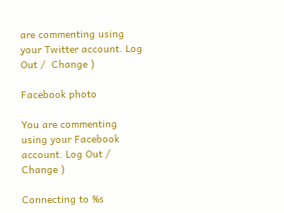are commenting using your Twitter account. Log Out /  Change )

Facebook photo

You are commenting using your Facebook account. Log Out /  Change )

Connecting to %s